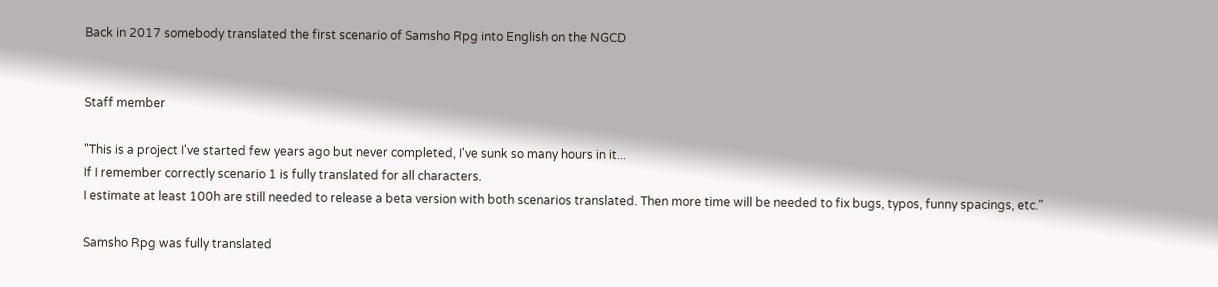Back in 2017 somebody translated the first scenario of Samsho Rpg into English on the NGCD


Staff member

"This is a project I've started few years ago but never completed, I've sunk so many hours in it...
If I remember correctly scenario 1 is fully translated for all characters.
I estimate at least 100h are still needed to release a beta version with both scenarios translated. Then more time will be needed to fix bugs, typos, funny spacings, etc."

Samsho Rpg was fully translated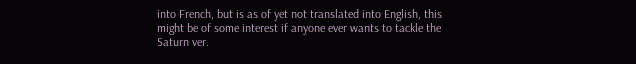into French, but is as of yet not translated into English, this might be of some interest if anyone ever wants to tackle the Saturn ver.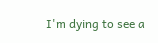I'm dying to see a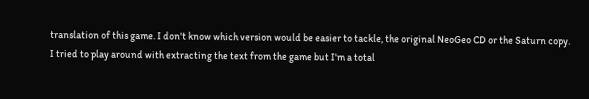translation of this game. I don't know which version would be easier to tackle, the original NeoGeo CD or the Saturn copy. I tried to play around with extracting the text from the game but I'm a total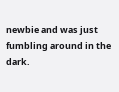newbie and was just fumbling around in the dark.